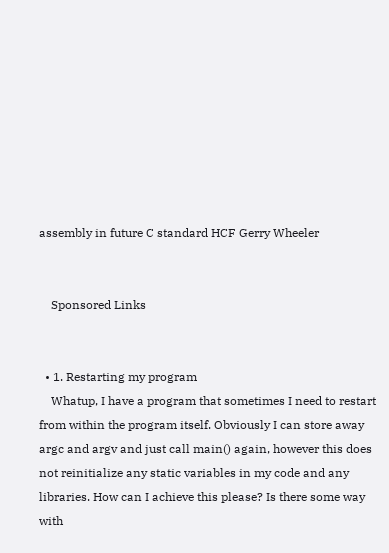assembly in future C standard HCF Gerry Wheeler


    Sponsored Links


  • 1. Restarting my program
    Whatup, I have a program that sometimes I need to restart from within the program itself. Obviously I can store away argc and argv and just call main() again, however this does not reinitialize any static variables in my code and any libraries. How can I achieve this please? Is there some way with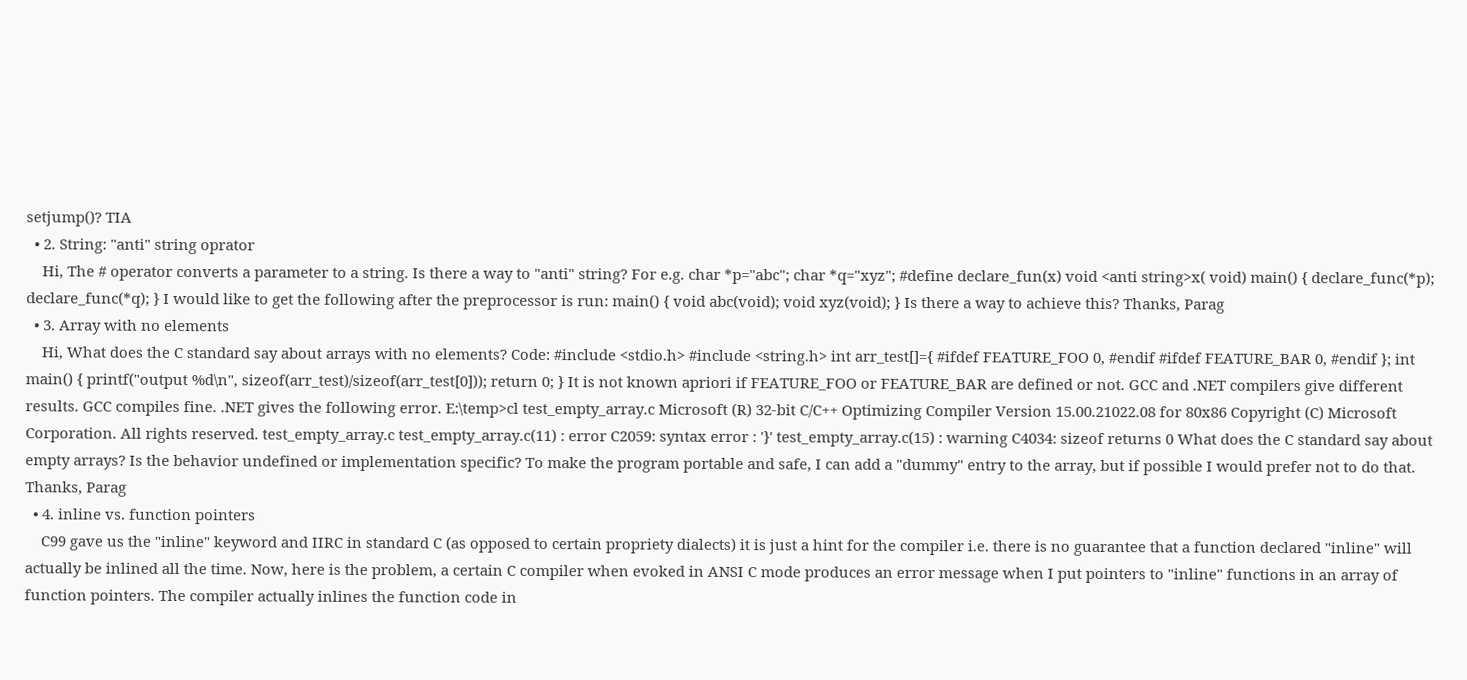setjump()? TIA
  • 2. String: "anti" string oprator
    Hi, The # operator converts a parameter to a string. Is there a way to "anti" string? For e.g. char *p="abc"; char *q="xyz"; #define declare_fun(x) void <anti string>x( void) main() { declare_func(*p); declare_func(*q); } I would like to get the following after the preprocessor is run: main() { void abc(void); void xyz(void); } Is there a way to achieve this? Thanks, Parag
  • 3. Array with no elements
    Hi, What does the C standard say about arrays with no elements? Code: #include <stdio.h> #include <string.h> int arr_test[]={ #ifdef FEATURE_FOO 0, #endif #ifdef FEATURE_BAR 0, #endif }; int main() { printf("output %d\n", sizeof(arr_test)/sizeof(arr_test[0])); return 0; } It is not known apriori if FEATURE_FOO or FEATURE_BAR are defined or not. GCC and .NET compilers give different results. GCC compiles fine. .NET gives the following error. E:\temp>cl test_empty_array.c Microsoft (R) 32-bit C/C++ Optimizing Compiler Version 15.00.21022.08 for 80x86 Copyright (C) Microsoft Corporation. All rights reserved. test_empty_array.c test_empty_array.c(11) : error C2059: syntax error : '}' test_empty_array.c(15) : warning C4034: sizeof returns 0 What does the C standard say about empty arrays? Is the behavior undefined or implementation specific? To make the program portable and safe, I can add a "dummy" entry to the array, but if possible I would prefer not to do that. Thanks, Parag
  • 4. inline vs. function pointers
    C99 gave us the "inline" keyword and IIRC in standard C (as opposed to certain propriety dialects) it is just a hint for the compiler i.e. there is no guarantee that a function declared "inline" will actually be inlined all the time. Now, here is the problem, a certain C compiler when evoked in ANSI C mode produces an error message when I put pointers to "inline" functions in an array of function pointers. The compiler actually inlines the function code in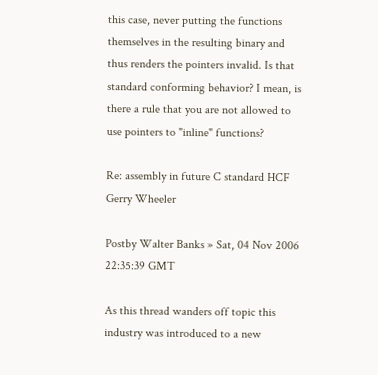this case, never putting the functions themselves in the resulting binary and thus renders the pointers invalid. Is that standard conforming behavior? I mean, is there a rule that you are not allowed to use pointers to "inline" functions?

Re: assembly in future C standard HCF Gerry Wheeler

Postby Walter Banks » Sat, 04 Nov 2006 22:35:39 GMT

As this thread wanders off topic this industry was introduced to a new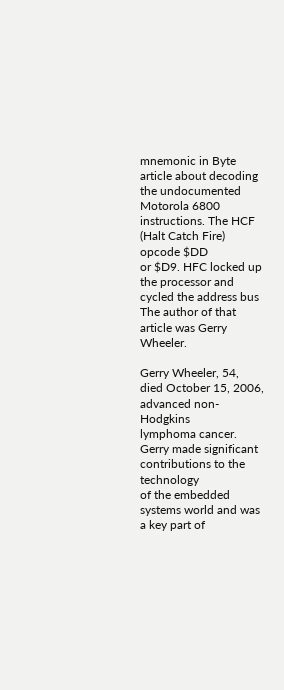mnemonic in Byte article about decoding the undocumented
Motorola 6800 instructions. The HCF (Halt Catch Fire) opcode $DD
or $D9. HFC locked up the processor and cycled the address bus
The author of that article was Gerry Wheeler.

Gerry Wheeler, 54, died October 15, 2006, advanced non-Hodgkins
lymphoma cancer. Gerry made significant contributions to the technology
of the embedded systems world and was a key part of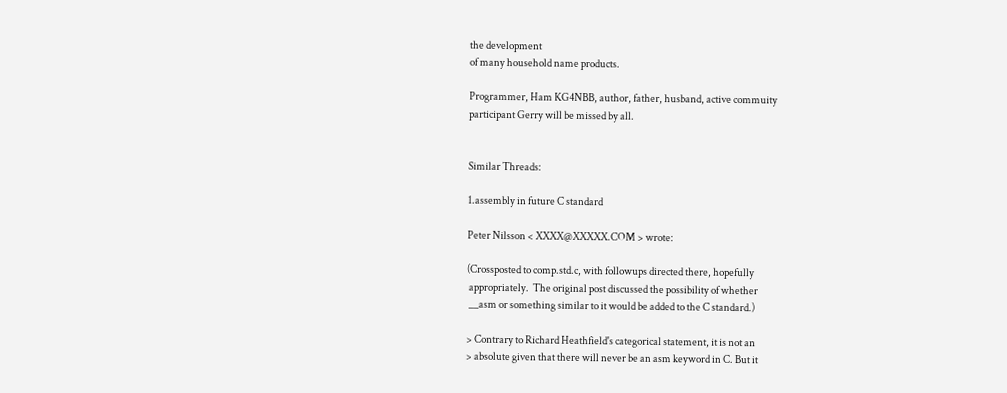the development
of many household name products.

Programmer, Ham KG4NBB, author, father, husband, active commuity
participant Gerry will be missed by all.


Similar Threads:

1.assembly in future C standard

Peter Nilsson < XXXX@XXXXX.COM > wrote:

(Crossposted to comp.std.c, with followups directed there, hopefully
 appropriately.  The original post discussed the possibility of whether
 __asm or something similar to it would be added to the C standard.)

> Contrary to Richard Heathfield's categorical statement, it is not an
> absolute given that there will never be an asm keyword in C. But it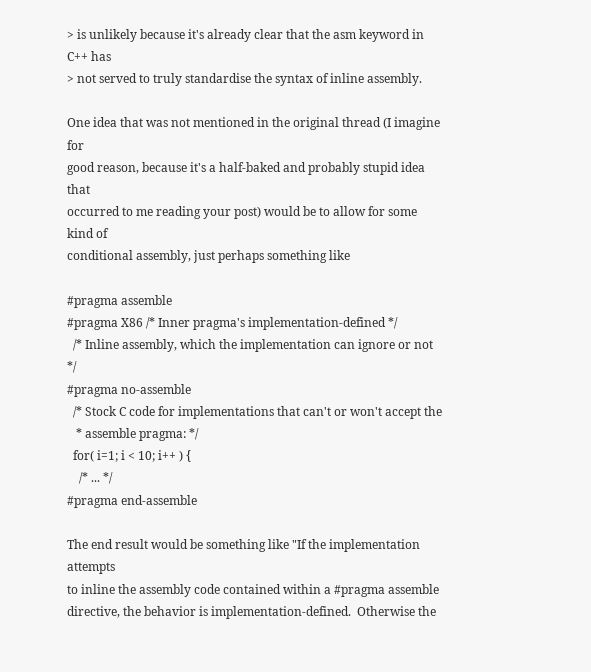> is unlikely because it's already clear that the asm keyword in C++ has
> not served to truly standardise the syntax of inline assembly.

One idea that was not mentioned in the original thread (I imagine for
good reason, because it's a half-baked and probably stupid idea that
occurred to me reading your post) would be to allow for some kind of
conditional assembly, just perhaps something like

#pragma assemble
#pragma X86 /* Inner pragma's implementation-defined */
  /* Inline assembly, which the implementation can ignore or not */
#pragma no-assemble
  /* Stock C code for implementations that can't or won't accept the
   * assemble pragma: */
  for( i=1; i < 10; i++ ) {
    /* ... */
#pragma end-assemble

The end result would be something like "If the implementation attempts
to inline the assembly code contained within a #pragma assemble
directive, the behavior is implementation-defined.  Otherwise the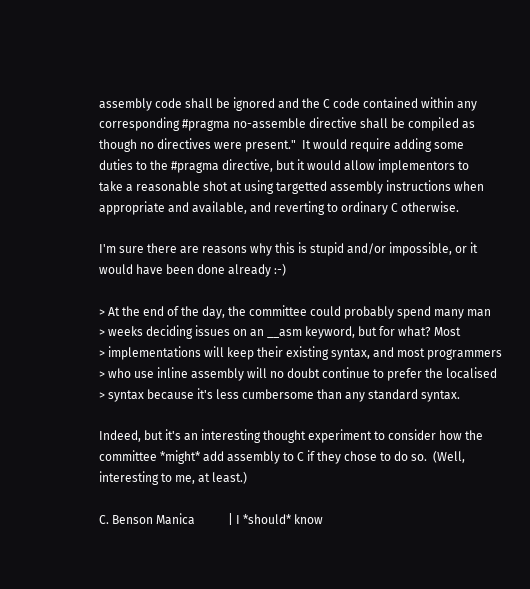assembly code shall be ignored and the C code contained within any
corresponding #pragma no-assemble directive shall be compiled as
though no directives were present."  It would require adding some
duties to the #pragma directive, but it would allow implementors to
take a reasonable shot at using targetted assembly instructions when
appropriate and available, and reverting to ordinary C otherwise.

I'm sure there are reasons why this is stupid and/or impossible, or it
would have been done already :-)

> At the end of the day, the committee could probably spend many man
> weeks deciding issues on an __asm keyword, but for what? Most
> implementations will keep their existing syntax, and most programmers
> who use inline assembly will no doubt continue to prefer the localised
> syntax because it's less cumbersome than any standard syntax.

Indeed, but it's an interesting thought experiment to consider how the
committee *might* add assembly to C if they chose to do so.  (Well,
interesting to me, at least.)

C. Benson Manica           | I *should* know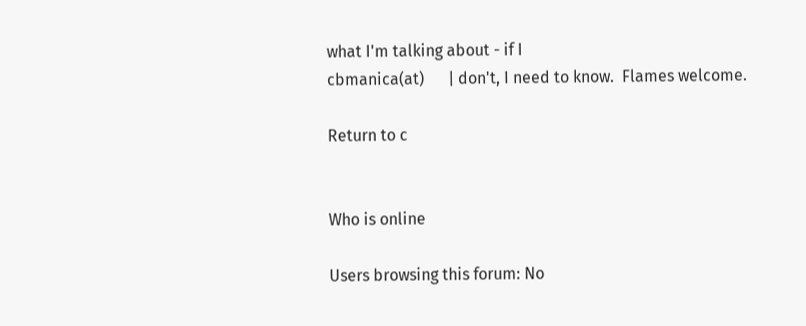what I'm talking about - if I
cbmanica(at)      | don't, I need to know.  Flames welcome.

Return to c


Who is online

Users browsing this forum: No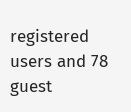registered users and 78 guest